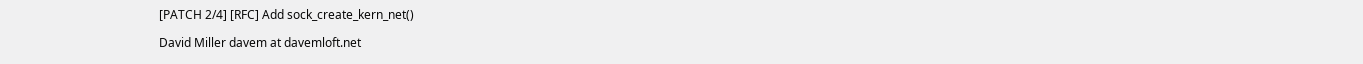[PATCH 2/4] [RFC] Add sock_create_kern_net()

David Miller davem at davemloft.net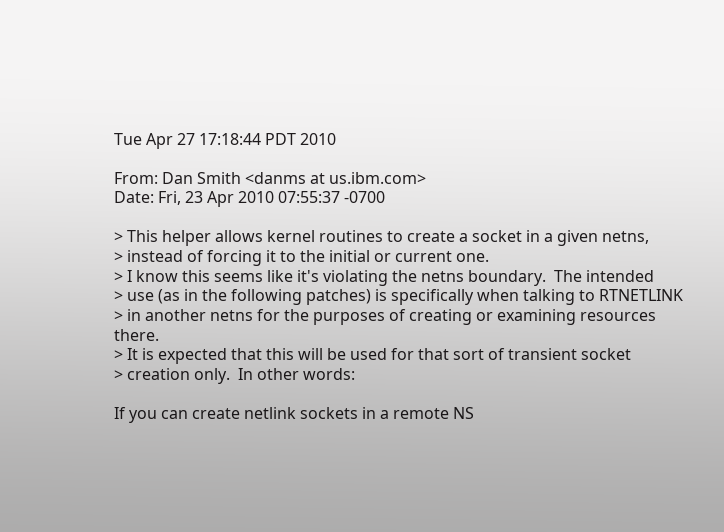Tue Apr 27 17:18:44 PDT 2010

From: Dan Smith <danms at us.ibm.com>
Date: Fri, 23 Apr 2010 07:55:37 -0700

> This helper allows kernel routines to create a socket in a given netns,
> instead of forcing it to the initial or current one.
> I know this seems like it's violating the netns boundary.  The intended
> use (as in the following patches) is specifically when talking to RTNETLINK
> in another netns for the purposes of creating or examining resources there.
> It is expected that this will be used for that sort of transient socket
> creation only.  In other words:

If you can create netlink sockets in a remote NS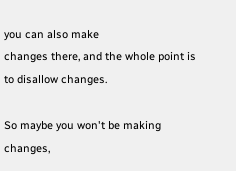you can also make
changes there, and the whole point is to disallow changes.

So maybe you won't be making changes,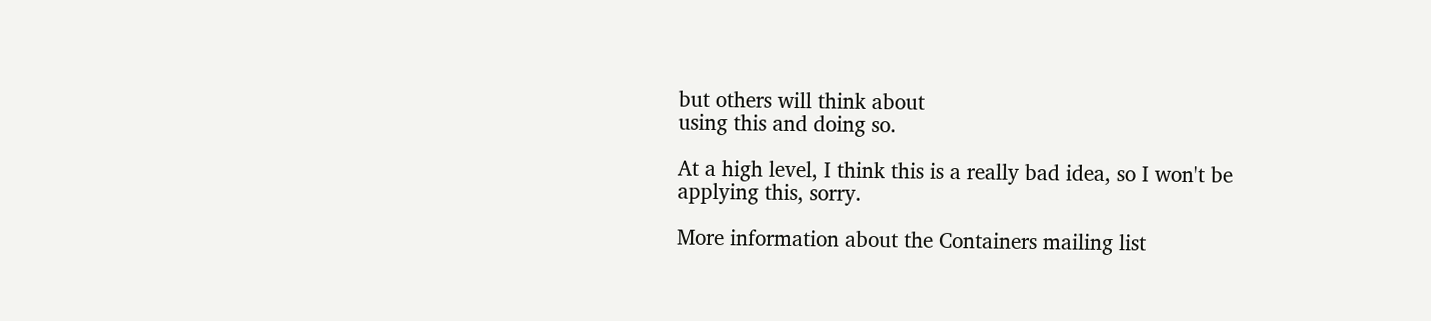but others will think about
using this and doing so.

At a high level, I think this is a really bad idea, so I won't be
applying this, sorry.

More information about the Containers mailing list